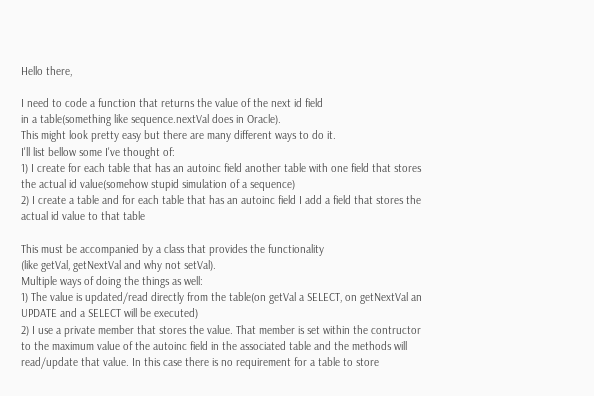Hello there,

I need to code a function that returns the value of the next id field
in a table(something like sequence.nextVal does in Oracle).
This might look pretty easy but there are many different ways to do it.
I'll list bellow some I've thought of:
1) I create for each table that has an autoinc field another table with one field that stores the actual id value(somehow stupid simulation of a sequence)
2) I create a table and for each table that has an autoinc field I add a field that stores the actual id value to that table

This must be accompanied by a class that provides the functionality
(like getVal, getNextVal and why not setVal).
Multiple ways of doing the things as well:
1) The value is updated/read directly from the table(on getVal a SELECT, on getNextVal an UPDATE and a SELECT will be executed)
2) I use a private member that stores the value. That member is set within the contructor to the maximum value of the autoinc field in the associated table and the methods will read/update that value. In this case there is no requirement for a table to store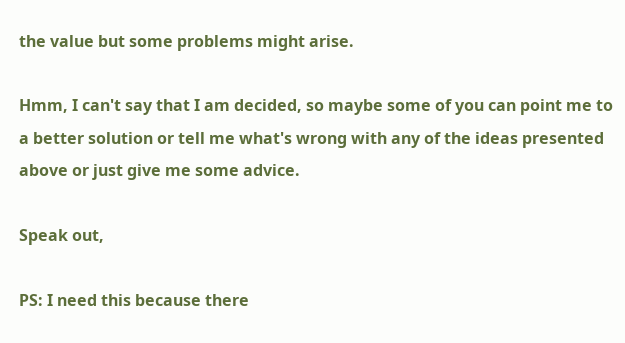the value but some problems might arise.

Hmm, I can't say that I am decided, so maybe some of you can point me to a better solution or tell me what's wrong with any of the ideas presented above or just give me some advice.

Speak out,

PS: I need this because there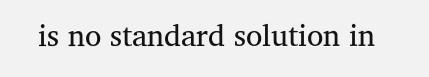is no standard solution in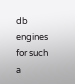db engines for such a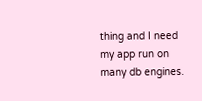thing and I need my app run on many db engines.